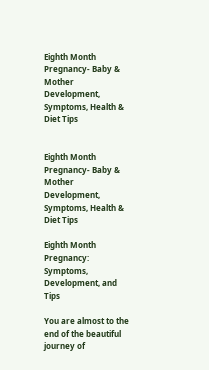Eighth Month Pregnancy- Baby & Mother Development, Symptoms, Health & Diet Tips


Eighth Month Pregnancy- Baby & Mother Development, Symptoms, Health & Diet Tips

Eighth Month Pregnancy: Symptoms, Development, and Tips

You are almost to the end of the beautiful journey of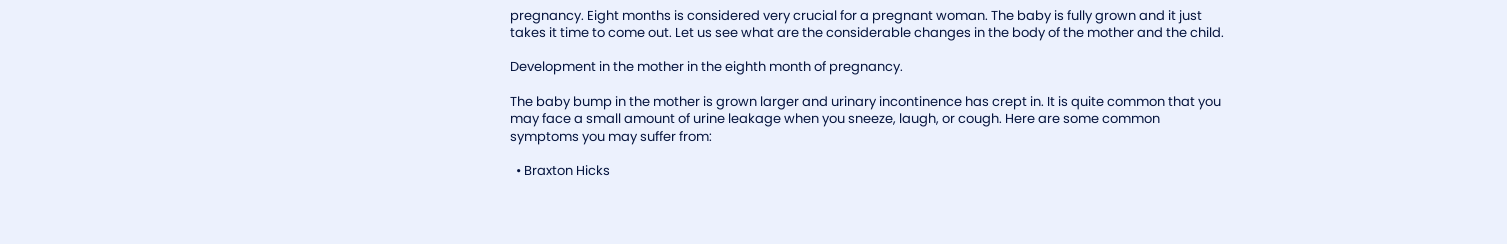pregnancy. Eight months is considered very crucial for a pregnant woman. The baby is fully grown and it just takes it time to come out. Let us see what are the considerable changes in the body of the mother and the child.

Development in the mother in the eighth month of pregnancy.

The baby bump in the mother is grown larger and urinary incontinence has crept in. It is quite common that you may face a small amount of urine leakage when you sneeze, laugh, or cough. Here are some common symptoms you may suffer from:

  • Braxton Hicks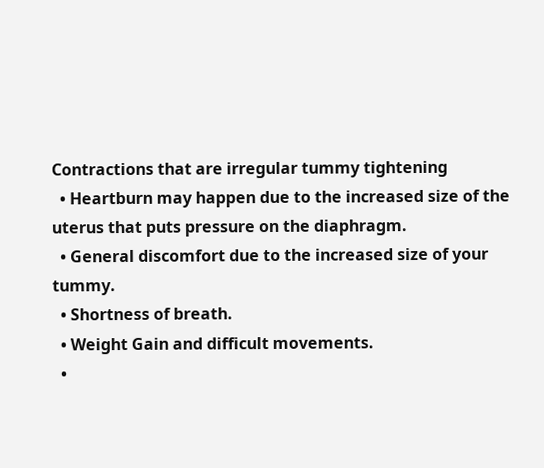Contractions that are irregular tummy tightening
  • Heartburn may happen due to the increased size of the uterus that puts pressure on the diaphragm.
  • General discomfort due to the increased size of your tummy.
  • Shortness of breath.
  • Weight Gain and difficult movements.
  •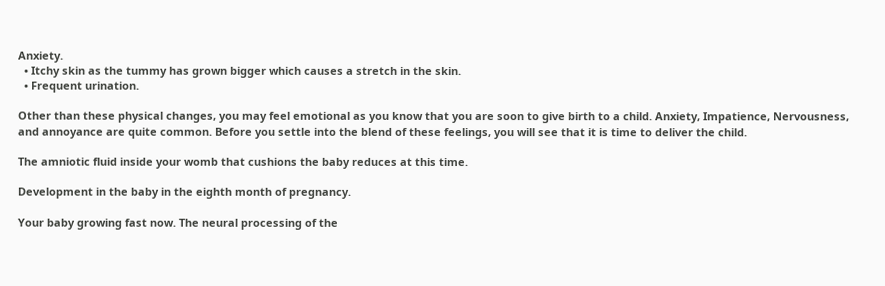Anxiety.
  • Itchy skin as the tummy has grown bigger which causes a stretch in the skin.
  • Frequent urination.

Other than these physical changes, you may feel emotional as you know that you are soon to give birth to a child. Anxiety, Impatience, Nervousness, and annoyance are quite common. Before you settle into the blend of these feelings, you will see that it is time to deliver the child.

The amniotic fluid inside your womb that cushions the baby reduces at this time.

Development in the baby in the eighth month of pregnancy.

Your baby growing fast now. The neural processing of the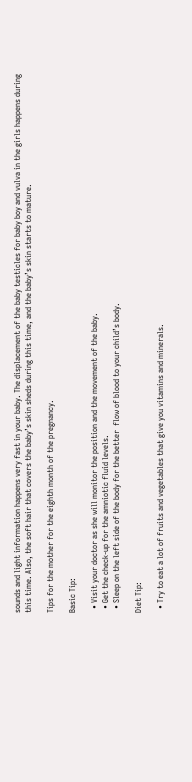sounds and light information happens very fast in your baby. The displacement of the baby testicles for baby boy and vulva in the girls happens during this time. Also, the soft hair that covers the baby’s skin sheds during this time, and the baby’s skin starts to mature.

Tips for the mother for the eighth month of the pregnancy.

Basic Tip:

  • Visit your doctor as she will monitor the position and the movement of the baby.
  • Get the check-up for the amniotic fluid levels.
  • Sleep on the left side of the body for the better  flow of blood to your child’s body.

Diet Tip:

  • Try to eat a lot of fruits and vegetables that give you vitamins and minerals.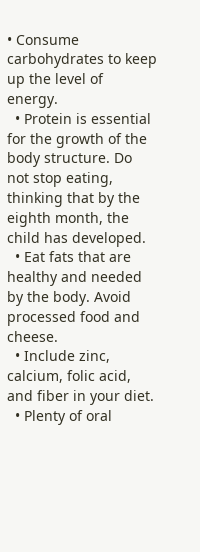• Consume carbohydrates to keep up the level of energy.
  • Protein is essential for the growth of the body structure. Do not stop eating, thinking that by the eighth month, the child has developed.
  • Eat fats that are healthy and needed by the body. Avoid processed food and cheese.
  • Include zinc, calcium, folic acid, and fiber in your diet.
  • Plenty of oral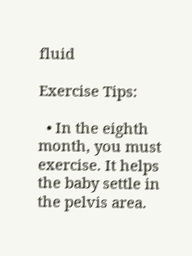fluid

Exercise Tips:

  • In the eighth month, you must exercise. It helps the baby settle in the pelvis area.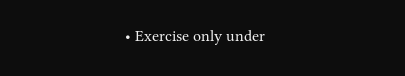• Exercise only under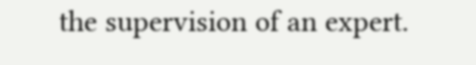the supervision of an expert.